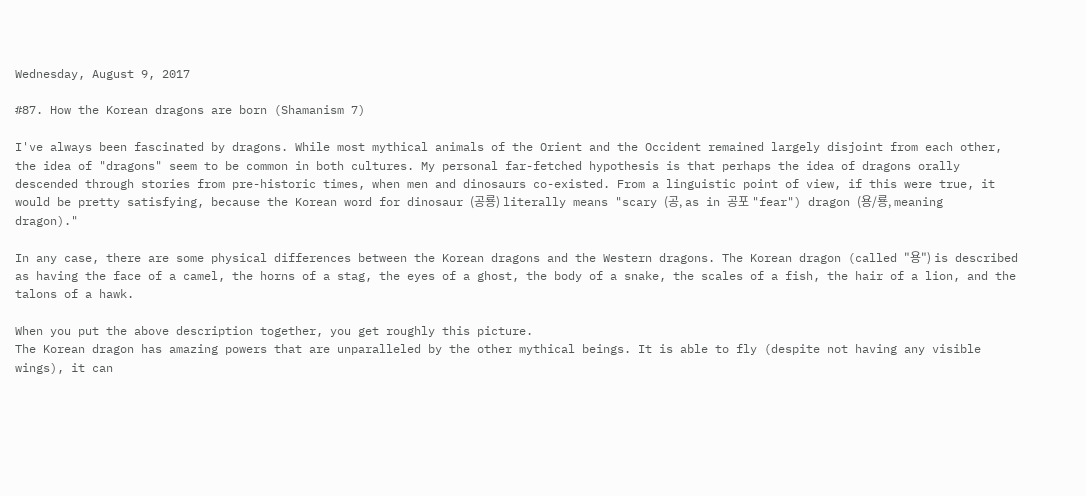Wednesday, August 9, 2017

#87. How the Korean dragons are born (Shamanism 7)

I've always been fascinated by dragons. While most mythical animals of the Orient and the Occident remained largely disjoint from each other, the idea of "dragons" seem to be common in both cultures. My personal far-fetched hypothesis is that perhaps the idea of dragons orally descended through stories from pre-historic times, when men and dinosaurs co-existed. From a linguistic point of view, if this were true, it would be pretty satisfying, because the Korean word for dinosaur (공룡) literally means "scary (공, as in 공포 "fear") dragon (용/룡, meaning dragon)."

In any case, there are some physical differences between the Korean dragons and the Western dragons. The Korean dragon (called "용") is described as having the face of a camel, the horns of a stag, the eyes of a ghost, the body of a snake, the scales of a fish, the hair of a lion, and the talons of a hawk.

When you put the above description together, you get roughly this picture.
The Korean dragon has amazing powers that are unparalleled by the other mythical beings. It is able to fly (despite not having any visible wings), it can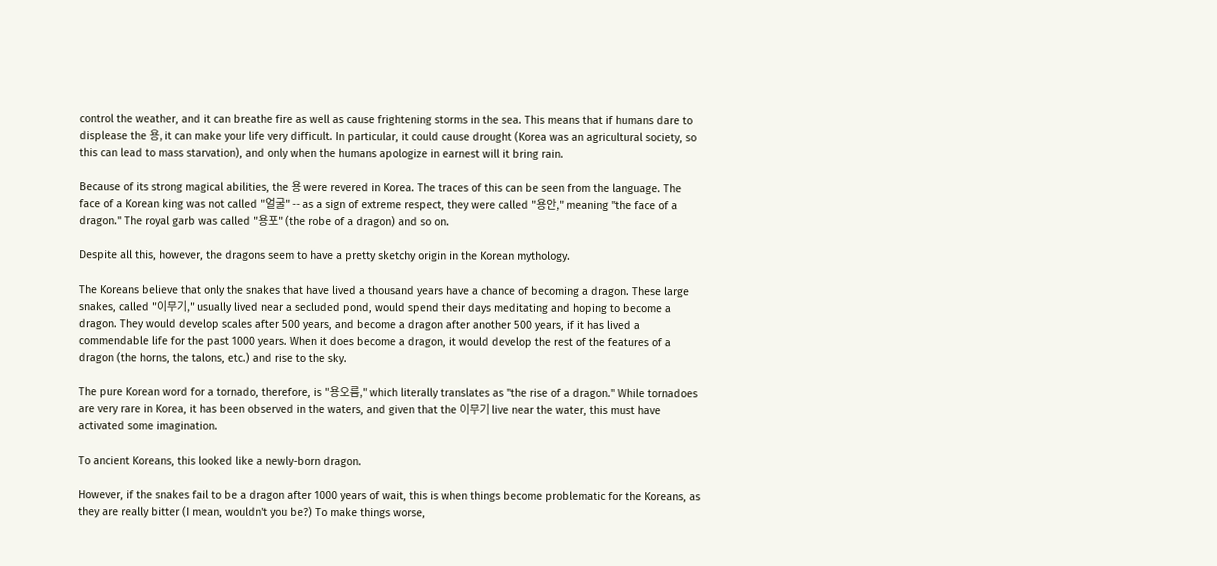control the weather, and it can breathe fire as well as cause frightening storms in the sea. This means that if humans dare to displease the 용, it can make your life very difficult. In particular, it could cause drought (Korea was an agricultural society, so this can lead to mass starvation), and only when the humans apologize in earnest will it bring rain.

Because of its strong magical abilities, the 용 were revered in Korea. The traces of this can be seen from the language. The face of a Korean king was not called "얼굴" -- as a sign of extreme respect, they were called "용안," meaning "the face of a dragon." The royal garb was called "용포" (the robe of a dragon) and so on.

Despite all this, however, the dragons seem to have a pretty sketchy origin in the Korean mythology.

The Koreans believe that only the snakes that have lived a thousand years have a chance of becoming a dragon. These large snakes, called "이무기," usually lived near a secluded pond, would spend their days meditating and hoping to become a dragon. They would develop scales after 500 years, and become a dragon after another 500 years, if it has lived a commendable life for the past 1000 years. When it does become a dragon, it would develop the rest of the features of a dragon (the horns, the talons, etc.) and rise to the sky.

The pure Korean word for a tornado, therefore, is "용오름," which literally translates as "the rise of a dragon." While tornadoes are very rare in Korea, it has been observed in the waters, and given that the 이무기 live near the water, this must have activated some imagination.

To ancient Koreans, this looked like a newly-born dragon.

However, if the snakes fail to be a dragon after 1000 years of wait, this is when things become problematic for the Koreans, as they are really bitter (I mean, wouldn't you be?) To make things worse,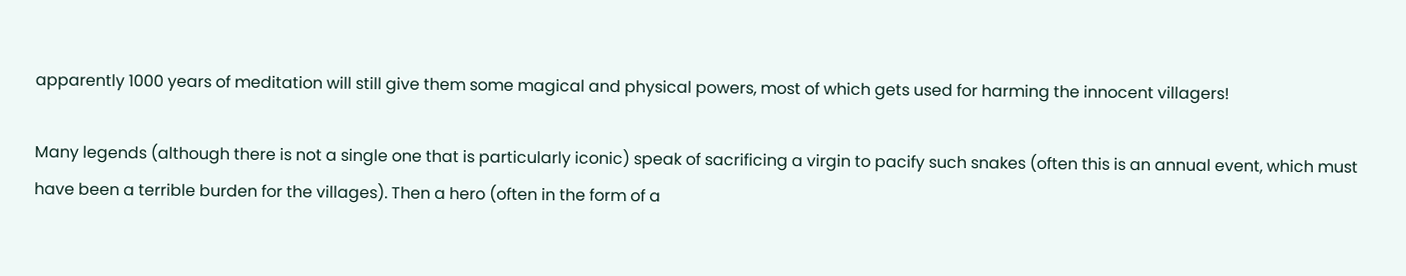apparently 1000 years of meditation will still give them some magical and physical powers, most of which gets used for harming the innocent villagers!

Many legends (although there is not a single one that is particularly iconic) speak of sacrificing a virgin to pacify such snakes (often this is an annual event, which must have been a terrible burden for the villages). Then a hero (often in the form of a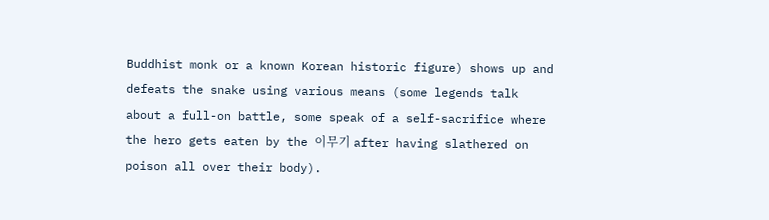Buddhist monk or a known Korean historic figure) shows up and defeats the snake using various means (some legends talk about a full-on battle, some speak of a self-sacrifice where the hero gets eaten by the 이무기 after having slathered on poison all over their body).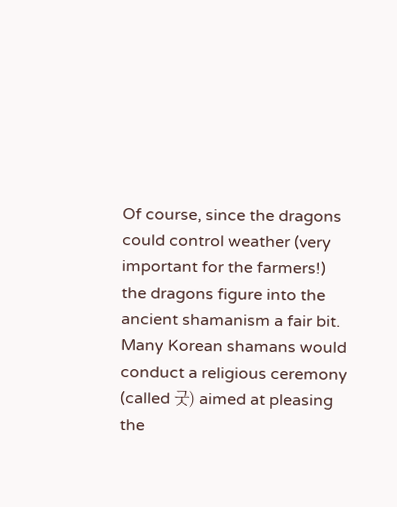Of course, since the dragons could control weather (very important for the farmers!) the dragons figure into the ancient shamanism a fair bit. Many Korean shamans would conduct a religious ceremony (called 굿) aimed at pleasing the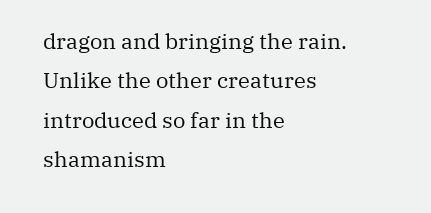dragon and bringing the rain. Unlike the other creatures introduced so far in the shamanism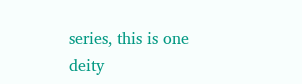series, this is one deity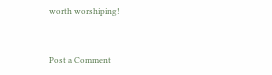worth worshiping!


Post a Comment